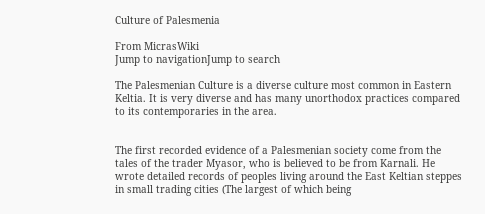Culture of Palesmenia

From MicrasWiki
Jump to navigationJump to search

The Palesmenian Culture is a diverse culture most common in Eastern Keltia. It is very diverse and has many unorthodox practices compared to its contemporaries in the area.


The first recorded evidence of a Palesmenian society come from the tales of the trader Myasor, who is believed to be from Karnali. He wrote detailed records of peoples living around the East Keltian steppes in small trading cities (The largest of which being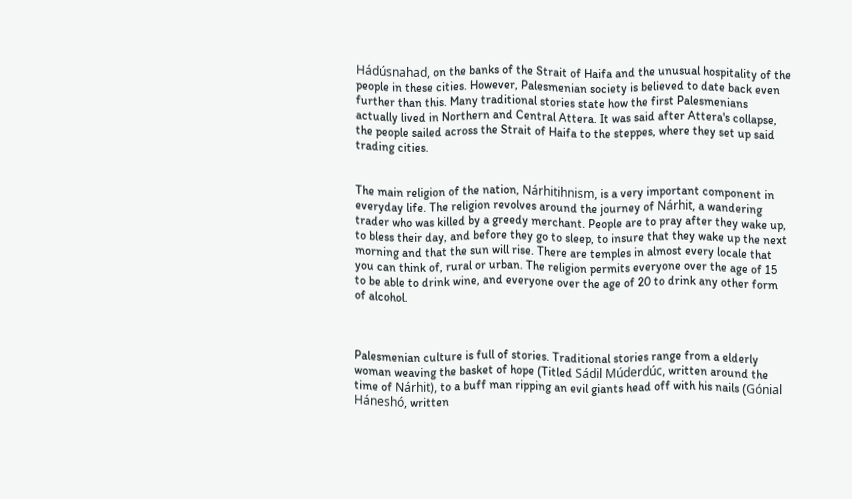Hádúsnahad, on the banks of the Strait of Haifa and the unusual hospitality of the people in these cities. However, Palesmenian society is believed to date back even further than this. Many traditional stories state how the first Palesmenians actually lived in Northern and Central Attera. It was said after Attera's collapse, the people sailed across the Strait of Haifa to the steppes, where they set up said trading cities.


The main religion of the nation, Nárhitihnism, is a very important component in everyday life. The religion revolves around the journey of Nárhit, a wandering trader who was killed by a greedy merchant. People are to pray after they wake up, to bless their day, and before they go to sleep, to insure that they wake up the next morning and that the sun will rise. There are temples in almost every locale that you can think of, rural or urban. The religion permits everyone over the age of 15 to be able to drink wine, and everyone over the age of 20 to drink any other form of alcohol.



Palesmenian culture is full of stories. Traditional stories range from a elderly woman weaving the basket of hope (Titled Sádil Múderdúc, written around the time of Nárhit), to a buff man ripping an evil giants head off with his nails (Gónial Háneshó, written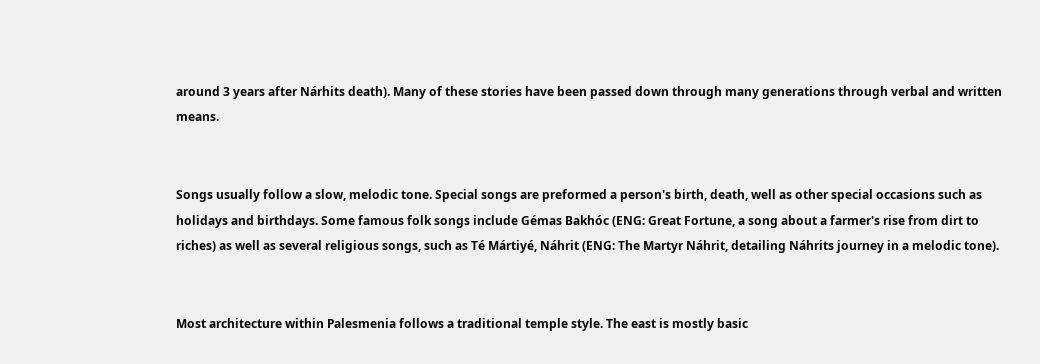around 3 years after Nárhits death). Many of these stories have been passed down through many generations through verbal and written means.


Songs usually follow a slow, melodic tone. Special songs are preformed a person's birth, death, well as other special occasions such as holidays and birthdays. Some famous folk songs include Gémas Bakhóc (ENG: Great Fortune, a song about a farmer's rise from dirt to riches) as well as several religious songs, such as Té Mártiyé, Náhrit (ENG: The Martyr Náhrit, detailing Náhrits journey in a melodic tone).


Most architecture within Palesmenia follows a traditional temple style. The east is mostly basic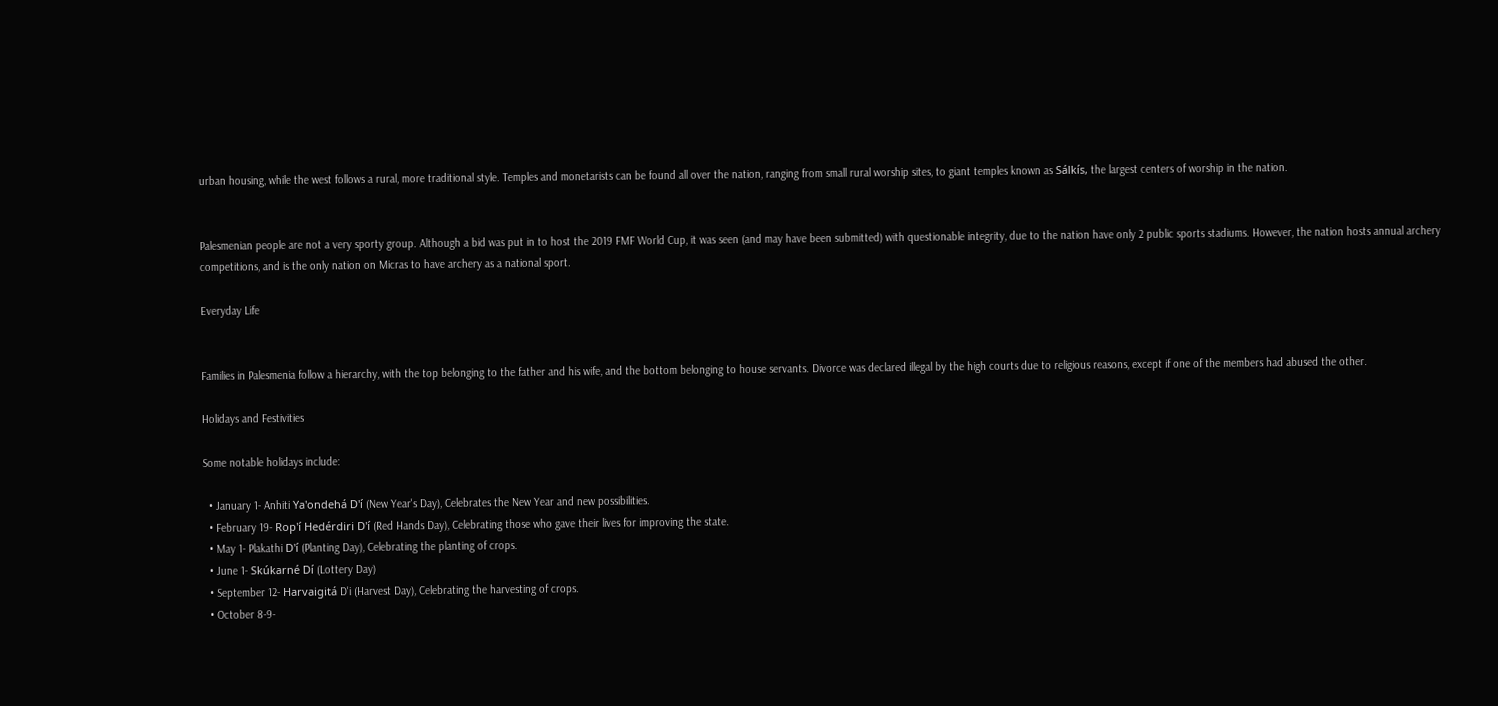urban housing, while the west follows a rural, more traditional style. Temples and monetarists can be found all over the nation, ranging from small rural worship sites, to giant temples known as Sálkís, the largest centers of worship in the nation.


Palesmenian people are not a very sporty group. Although a bid was put in to host the 2019 FMF World Cup, it was seen (and may have been submitted) with questionable integrity, due to the nation have only 2 public sports stadiums. However, the nation hosts annual archery competitions, and is the only nation on Micras to have archery as a national sport.

Everyday Life


Families in Palesmenia follow a hierarchy, with the top belonging to the father and his wife, and the bottom belonging to house servants. Divorce was declared illegal by the high courts due to religious reasons, except if one of the members had abused the other.

Holidays and Festivities

Some notable holidays include:

  • January 1- Anhiti Ya'ondehá D'í (New Year's Day), Celebrates the New Year and new possibilities.
  • February 19- Rop'í Hedérdiri D'í (Red Hands Day), Celebrating those who gave their lives for improving the state.
  • May 1- Plakathi D'í (Planting Day), Celebrating the planting of crops.
  • June 1- Skúkarné Dí (Lottery Day)
  • September 12- Harvaigitá D'i (Harvest Day), Celebrating the harvesting of crops.
  • October 8-9-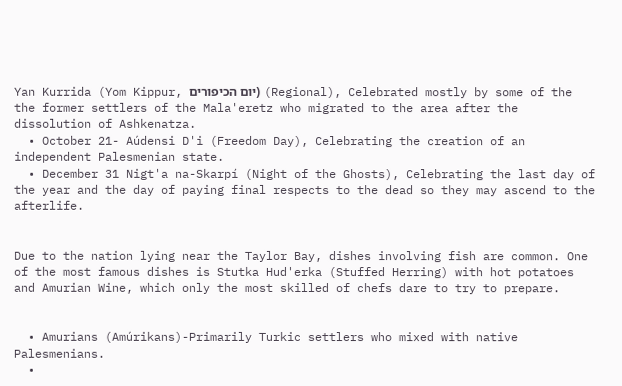Yan Kurrida (Yom Kippur, יום הכיפורים) (Regional), Celebrated mostly by some of the the former settlers of the Mala'eretz who migrated to the area after the dissolution of Ashkenatza.
  • October 21- Aúdensi D'i (Freedom Day), Celebrating the creation of an independent Palesmenian state.
  • December 31 Nigt'a na-Skarpí (Night of the Ghosts), Celebrating the last day of the year and the day of paying final respects to the dead so they may ascend to the afterlife.


Due to the nation lying near the Taylor Bay, dishes involving fish are common. One of the most famous dishes is Stutka Hud'erka (Stuffed Herring) with hot potatoes and Amurian Wine, which only the most skilled of chefs dare to try to prepare.


  • Amurians (Amúrikans)-Primarily Turkic settlers who mixed with native Palesmenians.
  •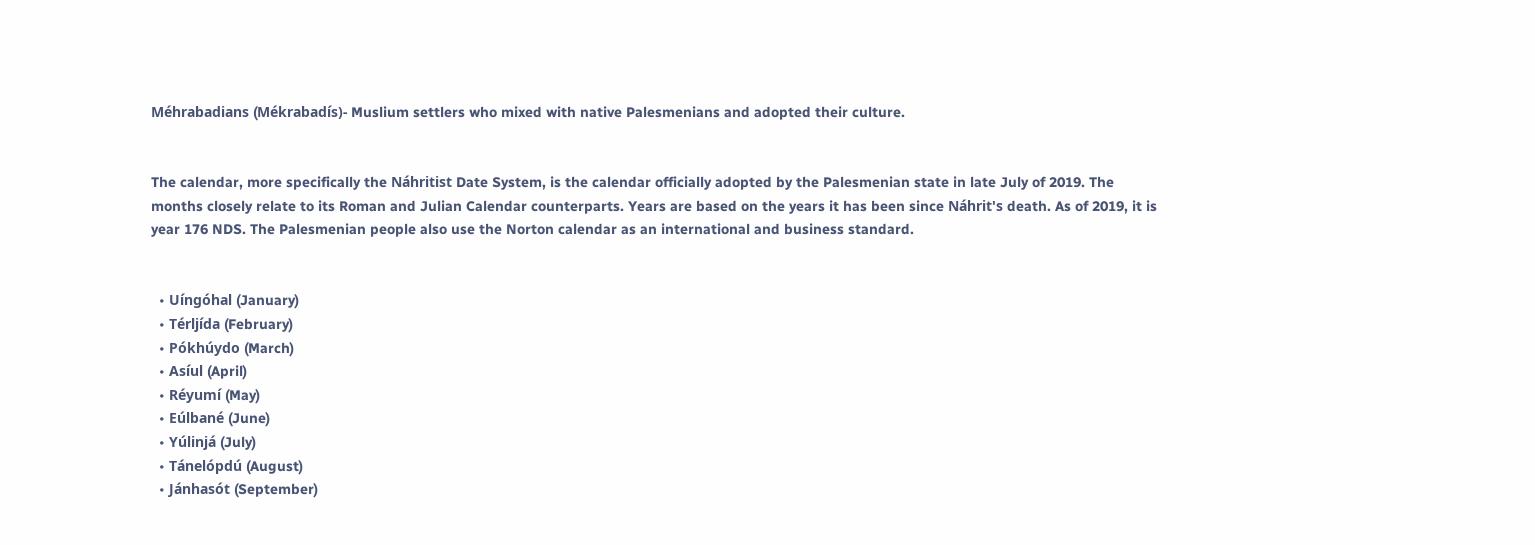Méhrabadians (Mékrabadís)- Muslium settlers who mixed with native Palesmenians and adopted their culture.


The calendar, more specifically the Náhritist Date System, is the calendar officially adopted by the Palesmenian state in late July of 2019. The months closely relate to its Roman and Julian Calendar counterparts. Years are based on the years it has been since Náhrit's death. As of 2019, it is year 176 NDS. The Palesmenian people also use the Norton calendar as an international and business standard.


  • Uíngóhal (January)
  • Térljída (February)
  • Pókhúydo (March)
  • Asíul (April)
  • Réyumí (May)
  • Eúlbané (June)
  • Yúlinjá (July)
  • Tánelópdú (August)
  • Jánhasót (September)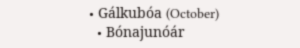• Gálkubóa (October)
  • Bónajunóár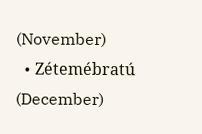(November)
  • Zétemébratú (December)